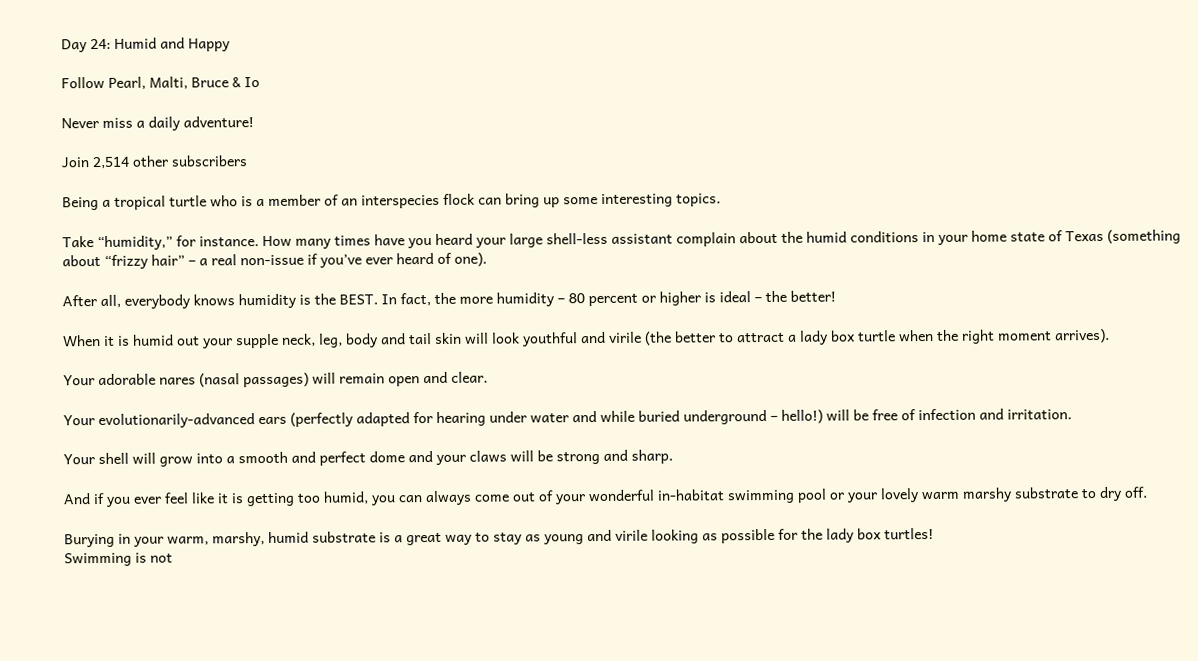Day 24: Humid and Happy

Follow Pearl, Malti, Bruce & Io

Never miss a daily adventure!

Join 2,514 other subscribers

Being a tropical turtle who is a member of an interspecies flock can bring up some interesting topics.

Take “humidity,” for instance. How many times have you heard your large shell-less assistant complain about the humid conditions in your home state of Texas (something about “frizzy hair” – a real non-issue if you’ve ever heard of one).

After all, everybody knows humidity is the BEST. In fact, the more humidity – 80 percent or higher is ideal – the better!

When it is humid out your supple neck, leg, body and tail skin will look youthful and virile (the better to attract a lady box turtle when the right moment arrives).

Your adorable nares (nasal passages) will remain open and clear.

Your evolutionarily-advanced ears (perfectly adapted for hearing under water and while buried underground – hello!) will be free of infection and irritation.

Your shell will grow into a smooth and perfect dome and your claws will be strong and sharp.

And if you ever feel like it is getting too humid, you can always come out of your wonderful in-habitat swimming pool or your lovely warm marshy substrate to dry off.

Burying in your warm, marshy, humid substrate is a great way to stay as young and virile looking as possible for the lady box turtles!
Swimming is not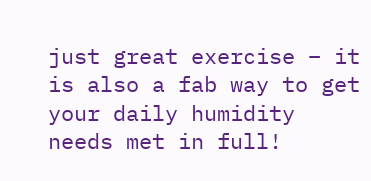just great exercise – it is also a fab way to get your daily humidity needs met in full!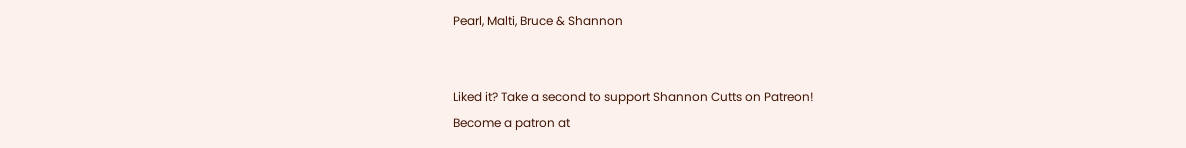Pearl, Malti, Bruce & Shannon


Liked it? Take a second to support Shannon Cutts on Patreon!
Become a patron at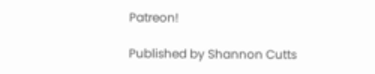Patreon!

Published by Shannon Cutts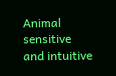Animal sensitive and intuitive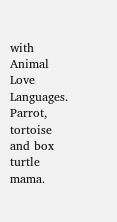with Animal Love Languages. Parrot, tortoise and box turtle mama.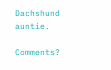Dachshund auntie.

Comments?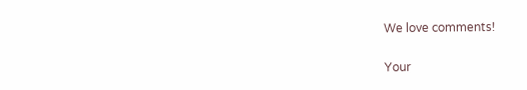We love comments!


Your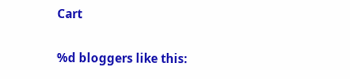Cart

%d bloggers like this: